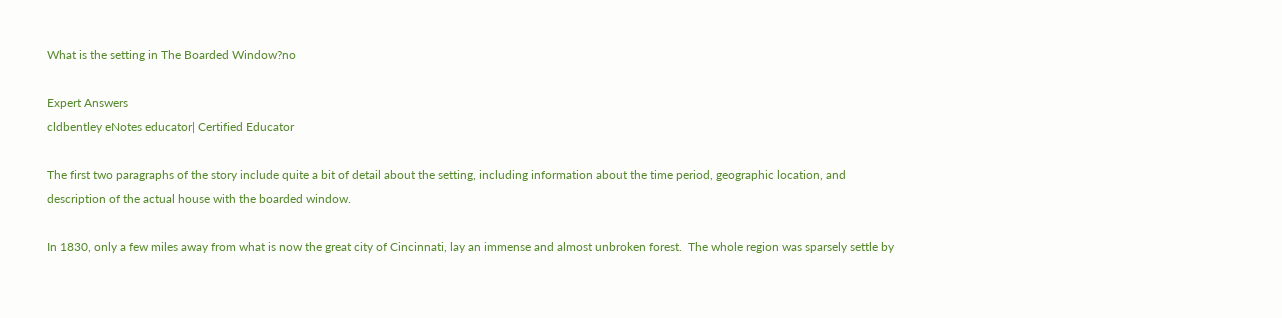What is the setting in The Boarded Window?no

Expert Answers
cldbentley eNotes educator| Certified Educator

The first two paragraphs of the story include quite a bit of detail about the setting, including information about the time period, geographic location, and description of the actual house with the boarded window.

In 1830, only a few miles away from what is now the great city of Cincinnati, lay an immense and almost unbroken forest.  The whole region was sparsely settle by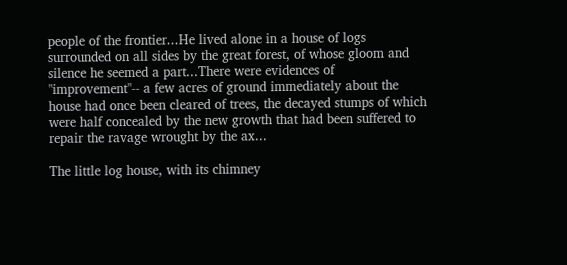people of the frontier...He lived alone in a house of logs surrounded on all sides by the great forest, of whose gloom and silence he seemed a part...There were evidences of "improvement"-- a few acres of ground immediately about the house had once been cleared of trees, the decayed stumps of which were half concealed by the new growth that had been suffered to repair the ravage wrought by the ax...

The little log house, with its chimney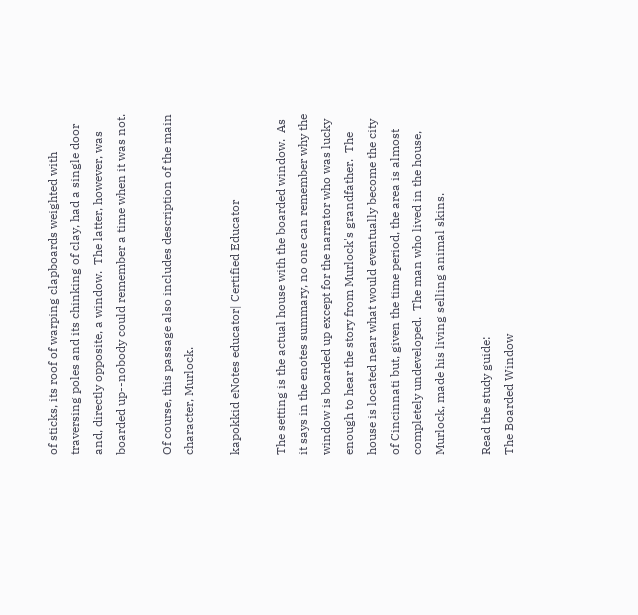of sticks, its roof of warping clapboards weighted with traversing poles and its chinking of clay, had a single door and, directly opposite, a window.  The latter, however, was boarded up--nobody could remember a time when it was not.

Of course, this passage also includes description of the main character, Murlock.

kapokkid eNotes educator| Certified Educator

The setting is the actual house with the boarded window.  As it says in the enotes summary, no one can remember why the window is boarded up except for the narrator who was lucky enough to hear the story from Murlock's grandfather.  The house is located near what would eventually become the city of Cincinnati but, given the time period, the area is almost completely undeveloped.  The man who lived in the house, Murlock, made his living selling animal skins.

Read the study guide:
The Boarded Window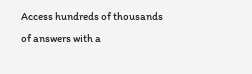Access hundreds of thousands of answers with a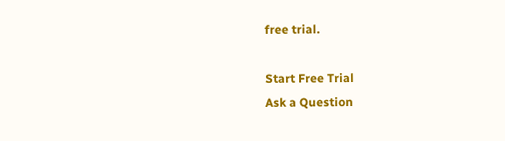free trial.

Start Free Trial
Ask a Question